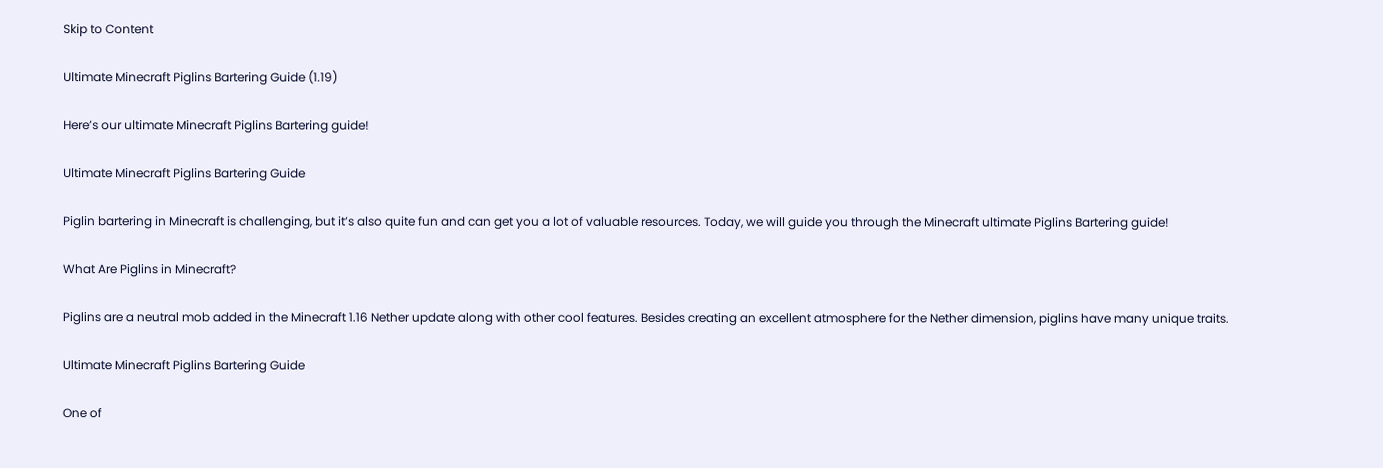Skip to Content

Ultimate Minecraft Piglins Bartering Guide (1.19)

Here’s our ultimate Minecraft Piglins Bartering guide!

Ultimate Minecraft Piglins Bartering Guide

Piglin bartering in Minecraft is challenging, but it’s also quite fun and can get you a lot of valuable resources. Today, we will guide you through the Minecraft ultimate Piglins Bartering guide!

What Are Piglins in Minecraft?

Piglins are a neutral mob added in the Minecraft 1.16 Nether update along with other cool features. Besides creating an excellent atmosphere for the Nether dimension, piglins have many unique traits.

Ultimate Minecraft Piglins Bartering Guide

One of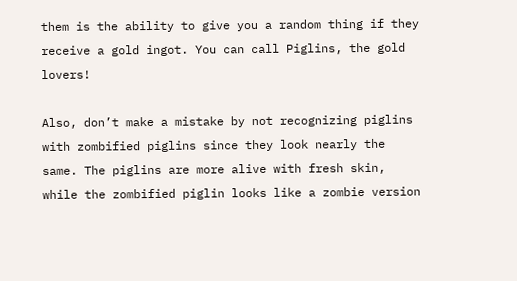them is the ability to give you a random thing if they receive a gold ingot. You can call Piglins, the gold lovers!

Also, don’t make a mistake by not recognizing piglins with zombified piglins since they look nearly the same. The piglins are more alive with fresh skin, while the zombified piglin looks like a zombie version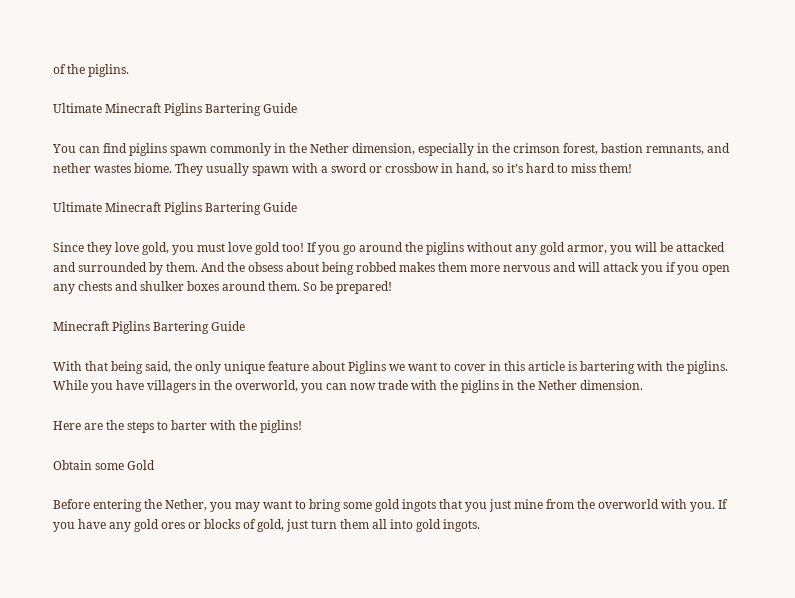of the piglins.

Ultimate Minecraft Piglins Bartering Guide

You can find piglins spawn commonly in the Nether dimension, especially in the crimson forest, bastion remnants, and nether wastes biome. They usually spawn with a sword or crossbow in hand, so it’s hard to miss them!

Ultimate Minecraft Piglins Bartering Guide

Since they love gold, you must love gold too! If you go around the piglins without any gold armor, you will be attacked and surrounded by them. And the obsess about being robbed makes them more nervous and will attack you if you open any chests and shulker boxes around them. So be prepared!

Minecraft Piglins Bartering Guide

With that being said, the only unique feature about Piglins we want to cover in this article is bartering with the piglins. While you have villagers in the overworld, you can now trade with the piglins in the Nether dimension.

Here are the steps to barter with the piglins!

Obtain some Gold

Before entering the Nether, you may want to bring some gold ingots that you just mine from the overworld with you. If you have any gold ores or blocks of gold, just turn them all into gold ingots.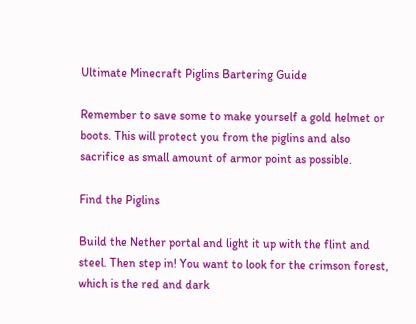Ultimate Minecraft Piglins Bartering Guide

Remember to save some to make yourself a gold helmet or boots. This will protect you from the piglins and also sacrifice as small amount of armor point as possible.

Find the Piglins

Build the Nether portal and light it up with the flint and steel. Then step in! You want to look for the crimson forest, which is the red and dark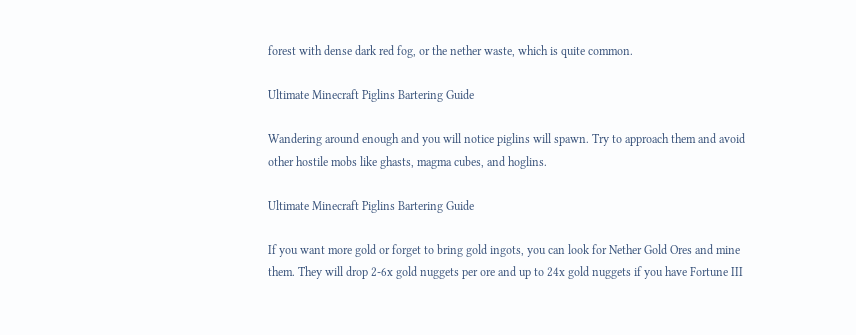forest with dense dark red fog, or the nether waste, which is quite common.

Ultimate Minecraft Piglins Bartering Guide

Wandering around enough and you will notice piglins will spawn. Try to approach them and avoid other hostile mobs like ghasts, magma cubes, and hoglins.

Ultimate Minecraft Piglins Bartering Guide

If you want more gold or forget to bring gold ingots, you can look for Nether Gold Ores and mine them. They will drop 2-6x gold nuggets per ore and up to 24x gold nuggets if you have Fortune III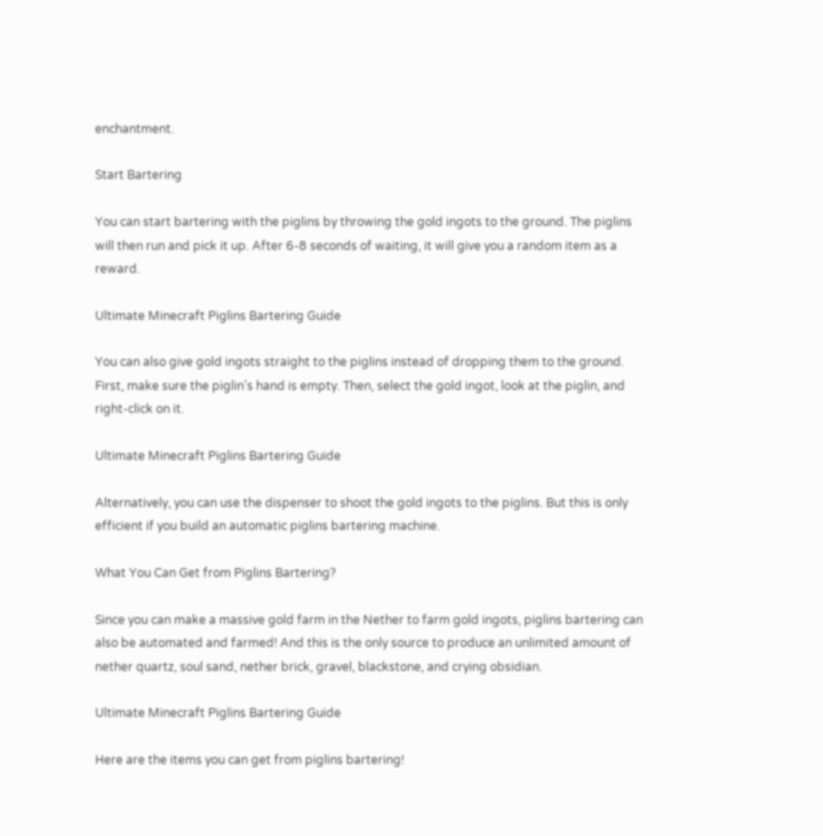enchantment.

Start Bartering

You can start bartering with the piglins by throwing the gold ingots to the ground. The piglins will then run and pick it up. After 6-8 seconds of waiting, it will give you a random item as a reward.

Ultimate Minecraft Piglins Bartering Guide

You can also give gold ingots straight to the piglins instead of dropping them to the ground. First, make sure the piglin’s hand is empty. Then, select the gold ingot, look at the piglin, and right-click on it.

Ultimate Minecraft Piglins Bartering Guide

Alternatively, you can use the dispenser to shoot the gold ingots to the piglins. But this is only efficient if you build an automatic piglins bartering machine.

What You Can Get from Piglins Bartering?

Since you can make a massive gold farm in the Nether to farm gold ingots, piglins bartering can also be automated and farmed! And this is the only source to produce an unlimited amount of nether quartz, soul sand, nether brick, gravel, blackstone, and crying obsidian.

Ultimate Minecraft Piglins Bartering Guide

Here are the items you can get from piglins bartering!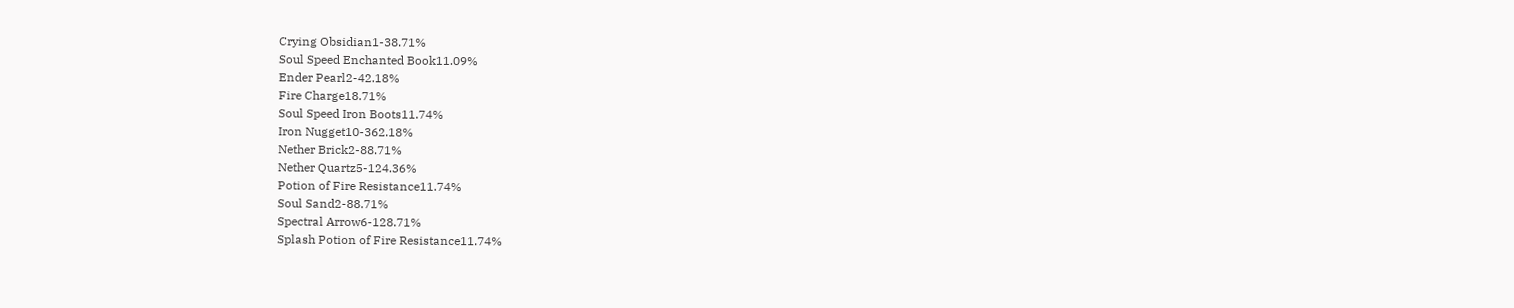Crying Obsidian1-38.71%
Soul Speed Enchanted Book11.09%
Ender Pearl2-42.18%
Fire Charge18.71%
Soul Speed Iron Boots11.74%
Iron Nugget10-362.18%
Nether Brick2-88.71%
Nether Quartz5-124.36%
Potion of Fire Resistance11.74%
Soul Sand2-88.71%
Spectral Arrow6-128.71%
Splash Potion of Fire Resistance11.74%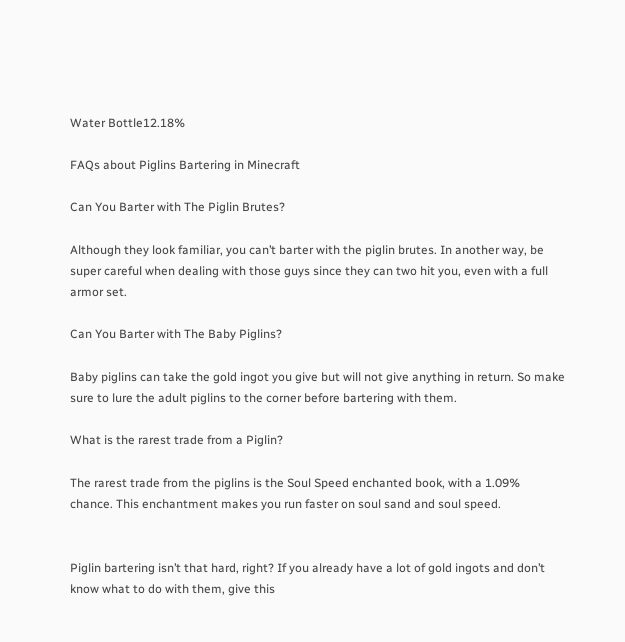Water Bottle12.18%

FAQs about Piglins Bartering in Minecraft

Can You Barter with The Piglin Brutes?

Although they look familiar, you can’t barter with the piglin brutes. In another way, be super careful when dealing with those guys since they can two hit you, even with a full armor set.

Can You Barter with The Baby Piglins?

Baby piglins can take the gold ingot you give but will not give anything in return. So make sure to lure the adult piglins to the corner before bartering with them.

What is the rarest trade from a Piglin?

The rarest trade from the piglins is the Soul Speed enchanted book, with a 1.09% chance. This enchantment makes you run faster on soul sand and soul speed.


Piglin bartering isn’t that hard, right? If you already have a lot of gold ingots and don’t know what to do with them, give this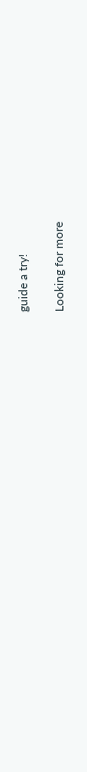guide a try!

Looking for more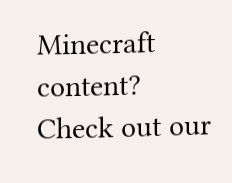Minecraft content? Check out our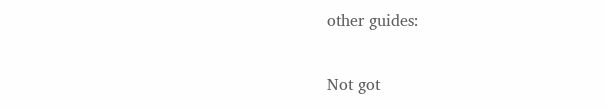other guides:

Not got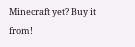Minecraft yet? Buy it from!